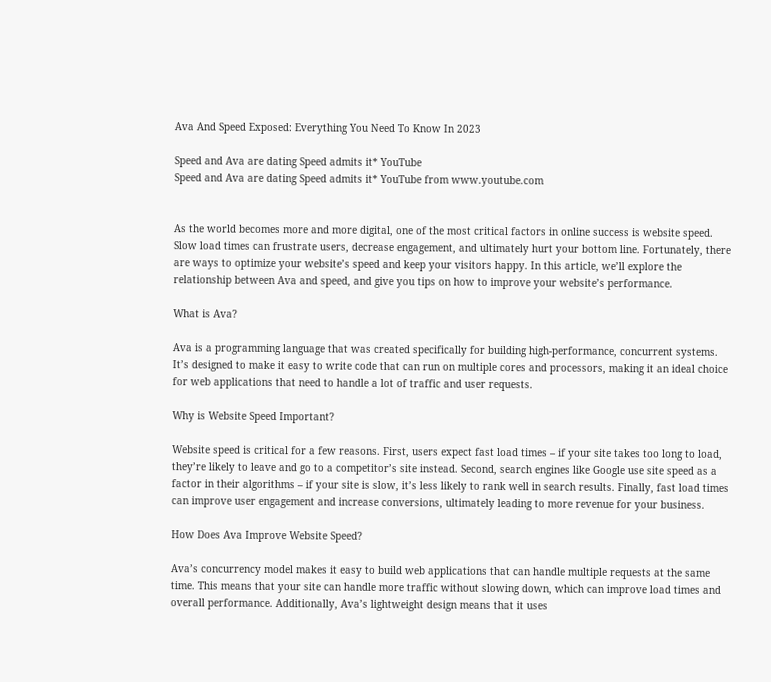Ava And Speed Exposed: Everything You Need To Know In 2023

Speed and Ava are dating Speed admits it* YouTube
Speed and Ava are dating Speed admits it* YouTube from www.youtube.com


As the world becomes more and more digital, one of the most critical factors in online success is website speed. Slow load times can frustrate users, decrease engagement, and ultimately hurt your bottom line. Fortunately, there are ways to optimize your website’s speed and keep your visitors happy. In this article, we’ll explore the relationship between Ava and speed, and give you tips on how to improve your website’s performance.

What is Ava?

Ava is a programming language that was created specifically for building high-performance, concurrent systems. It’s designed to make it easy to write code that can run on multiple cores and processors, making it an ideal choice for web applications that need to handle a lot of traffic and user requests.

Why is Website Speed Important?

Website speed is critical for a few reasons. First, users expect fast load times – if your site takes too long to load, they’re likely to leave and go to a competitor’s site instead. Second, search engines like Google use site speed as a factor in their algorithms – if your site is slow, it’s less likely to rank well in search results. Finally, fast load times can improve user engagement and increase conversions, ultimately leading to more revenue for your business.

How Does Ava Improve Website Speed?

Ava’s concurrency model makes it easy to build web applications that can handle multiple requests at the same time. This means that your site can handle more traffic without slowing down, which can improve load times and overall performance. Additionally, Ava’s lightweight design means that it uses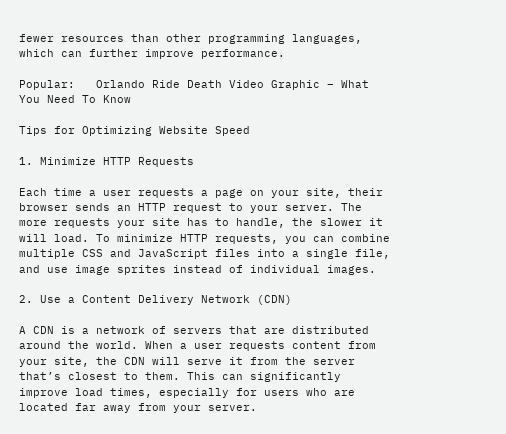fewer resources than other programming languages, which can further improve performance.

Popular:   Orlando Ride Death Video Graphic – What You Need To Know

Tips for Optimizing Website Speed

1. Minimize HTTP Requests

Each time a user requests a page on your site, their browser sends an HTTP request to your server. The more requests your site has to handle, the slower it will load. To minimize HTTP requests, you can combine multiple CSS and JavaScript files into a single file, and use image sprites instead of individual images.

2. Use a Content Delivery Network (CDN)

A CDN is a network of servers that are distributed around the world. When a user requests content from your site, the CDN will serve it from the server that’s closest to them. This can significantly improve load times, especially for users who are located far away from your server.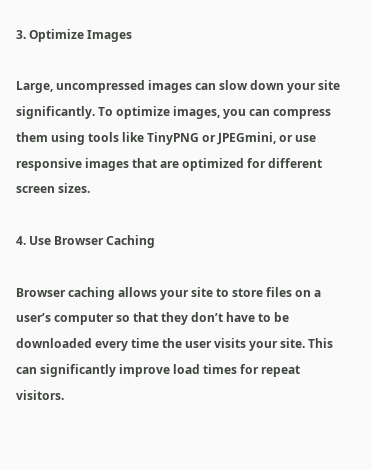3. Optimize Images

Large, uncompressed images can slow down your site significantly. To optimize images, you can compress them using tools like TinyPNG or JPEGmini, or use responsive images that are optimized for different screen sizes.

4. Use Browser Caching

Browser caching allows your site to store files on a user’s computer so that they don’t have to be downloaded every time the user visits your site. This can significantly improve load times for repeat visitors.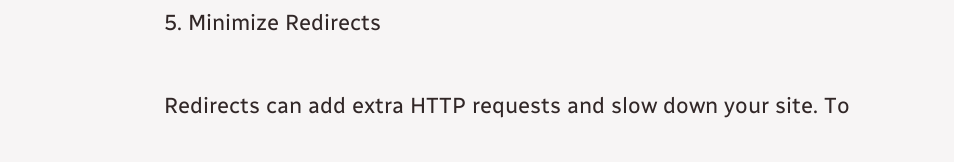5. Minimize Redirects

Redirects can add extra HTTP requests and slow down your site. To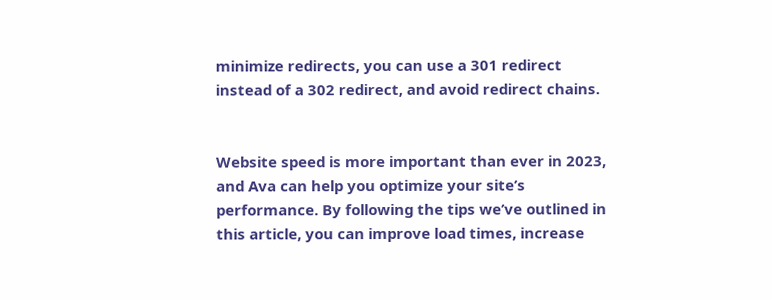minimize redirects, you can use a 301 redirect instead of a 302 redirect, and avoid redirect chains.


Website speed is more important than ever in 2023, and Ava can help you optimize your site’s performance. By following the tips we’ve outlined in this article, you can improve load times, increase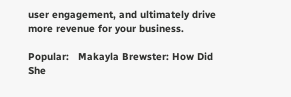user engagement, and ultimately drive more revenue for your business.

Popular:   Makayla Brewster: How Did She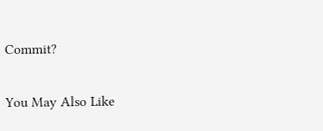Commit?

You May Also Like